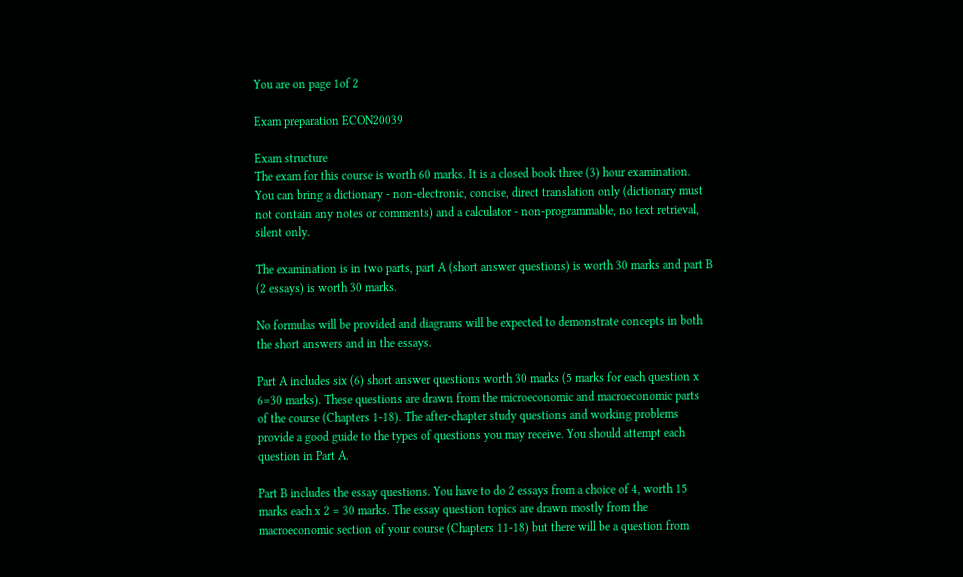You are on page 1of 2

Exam preparation ECON20039

Exam structure
The exam for this course is worth 60 marks. It is a closed book three (3) hour examination.
You can bring a dictionary - non-electronic, concise, direct translation only (dictionary must
not contain any notes or comments) and a calculator - non-programmable, no text retrieval,
silent only.

The examination is in two parts, part A (short answer questions) is worth 30 marks and part B
(2 essays) is worth 30 marks.

No formulas will be provided and diagrams will be expected to demonstrate concepts in both
the short answers and in the essays.

Part A includes six (6) short answer questions worth 30 marks (5 marks for each question x
6=30 marks). These questions are drawn from the microeconomic and macroeconomic parts
of the course (Chapters 1-18). The after-chapter study questions and working problems
provide a good guide to the types of questions you may receive. You should attempt each
question in Part A.

Part B includes the essay questions. You have to do 2 essays from a choice of 4, worth 15
marks each x 2 = 30 marks. The essay question topics are drawn mostly from the
macroeconomic section of your course (Chapters 11-18) but there will be a question from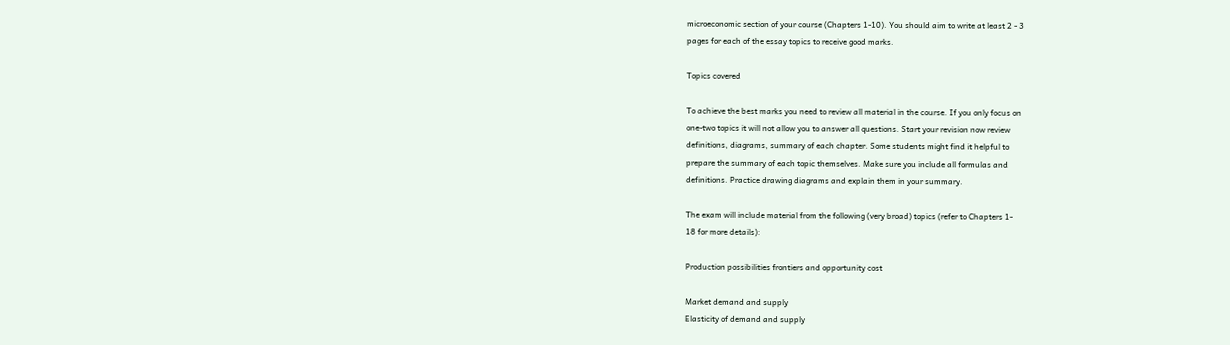microeconomic section of your course (Chapters 1-10). You should aim to write at least 2 - 3
pages for each of the essay topics to receive good marks.

Topics covered

To achieve the best marks you need to review all material in the course. If you only focus on
one-two topics it will not allow you to answer all questions. Start your revision now review
definitions, diagrams, summary of each chapter. Some students might find it helpful to
prepare the summary of each topic themselves. Make sure you include all formulas and
definitions. Practice drawing diagrams and explain them in your summary.

The exam will include material from the following (very broad) topics (refer to Chapters 1-
18 for more details):

Production possibilities frontiers and opportunity cost

Market demand and supply
Elasticity of demand and supply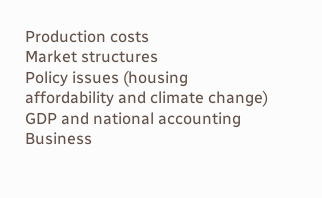Production costs
Market structures
Policy issues (housing affordability and climate change)
GDP and national accounting
Business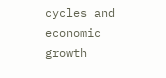cycles and economic growth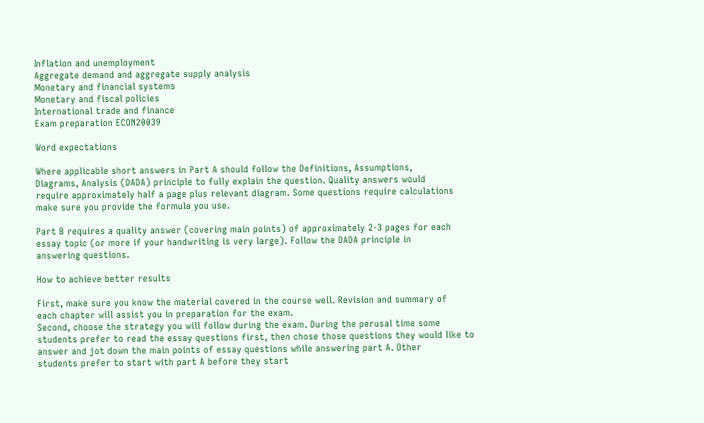Inflation and unemployment
Aggregate demand and aggregate supply analysis
Monetary and financial systems
Monetary and fiscal policies
International trade and finance
Exam preparation ECON20039

Word expectations

Where applicable short answers in Part A should follow the Definitions, Assumptions,
Diagrams, Analysis (DADA) principle to fully explain the question. Quality answers would
require approximately half a page plus relevant diagram. Some questions require calculations
make sure you provide the formula you use.

Part B requires a quality answer (covering main points) of approximately 2-3 pages for each
essay topic (or more if your handwriting is very large). Follow the DADA principle in
answering questions.

How to achieve better results

First, make sure you know the material covered in the course well. Revision and summary of
each chapter will assist you in preparation for the exam.
Second, choose the strategy you will follow during the exam. During the perusal time some
students prefer to read the essay questions first, then chose those questions they would like to
answer and jot down the main points of essay questions while answering part A. Other
students prefer to start with part A before they start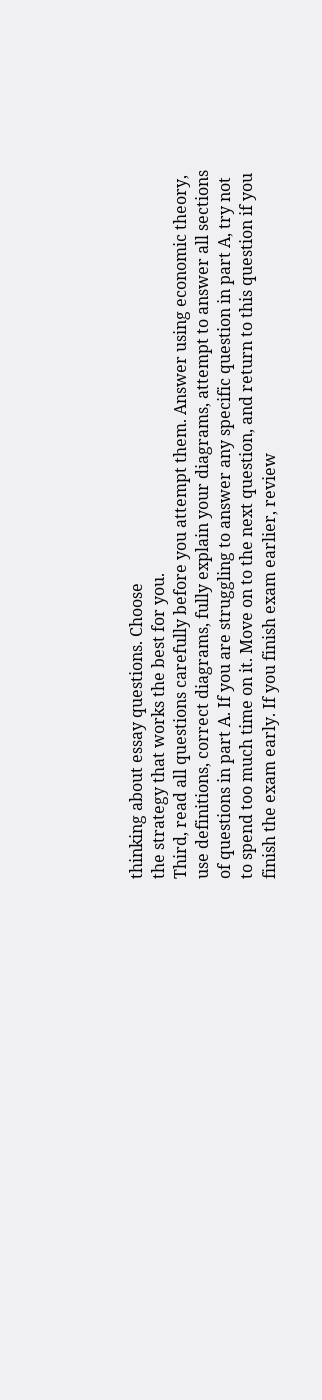thinking about essay questions. Choose
the strategy that works the best for you.
Third, read all questions carefully before you attempt them. Answer using economic theory,
use definitions, correct diagrams, fully explain your diagrams, attempt to answer all sections
of questions in part A. If you are struggling to answer any specific question in part A, try not
to spend too much time on it. Move on to the next question, and return to this question if you
finish the exam early. If you finish exam earlier, review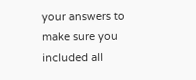your answers to make sure you
included all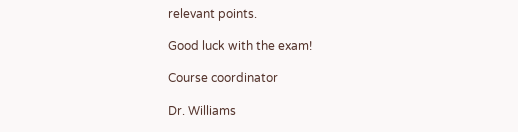relevant points.

Good luck with the exam!

Course coordinator

Dr. Williams